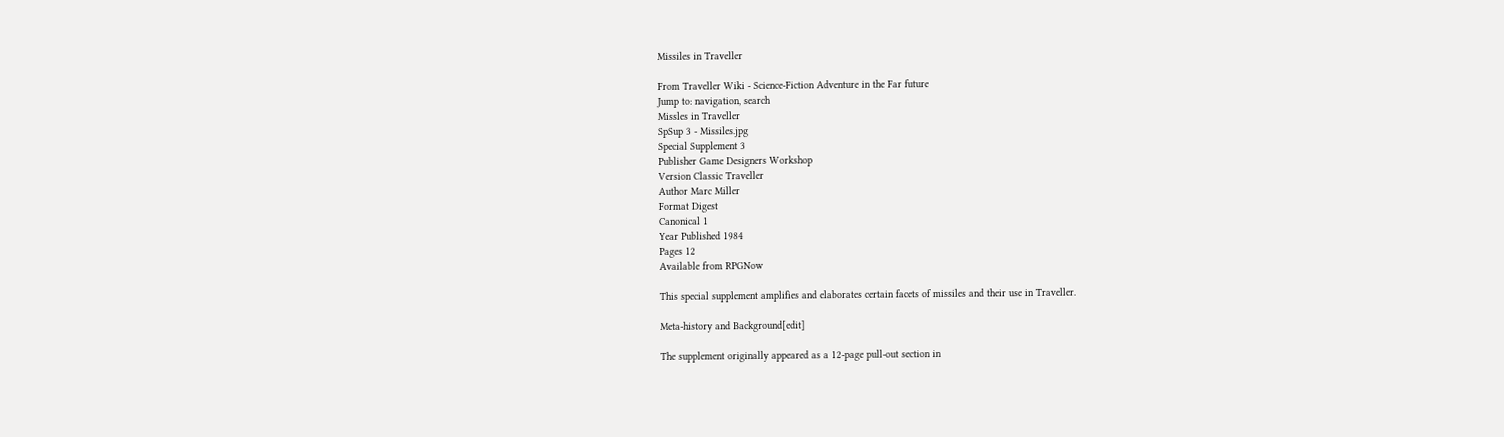Missiles in Traveller

From Traveller Wiki - Science-Fiction Adventure in the Far future
Jump to: navigation, search
Missles in Traveller
SpSup 3 - Missiles.jpg
Special Supplement 3
Publisher Game Designers Workshop
Version Classic Traveller
Author Marc Miller
Format Digest
Canonical 1
Year Published 1984
Pages 12
Available from RPGNow

This special supplement amplifies and elaborates certain facets of missiles and their use in Traveller.

Meta-history and Background[edit]

The supplement originally appeared as a 12-page pull-out section in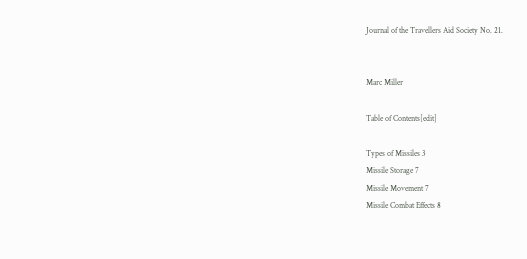Journal of the Travellers Aid Society No. 21.


Marc Miller

Table of Contents[edit]

Types of Missiles 3
Missile Storage 7
Missile Movement 7
Missile Combat Effects 8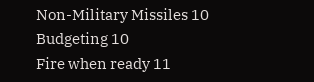Non-Military Missiles 10
Budgeting 10
Fire when ready 11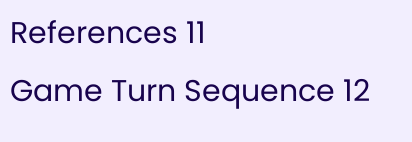References 11
Game Turn Sequence 12